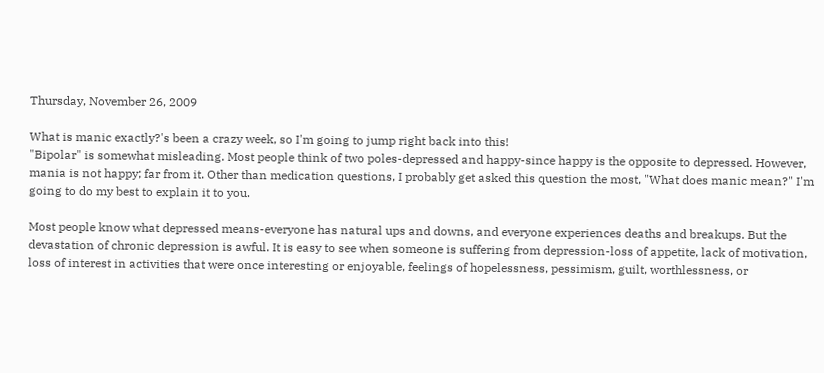Thursday, November 26, 2009

What is manic exactly?'s been a crazy week, so I'm going to jump right back into this!
"Bipolar" is somewhat misleading. Most people think of two poles-depressed and happy-since happy is the opposite to depressed. However, mania is not happy; far from it. Other than medication questions, I probably get asked this question the most, "What does manic mean?" I'm going to do my best to explain it to you.

Most people know what depressed means-everyone has natural ups and downs, and everyone experiences deaths and breakups. But the devastation of chronic depression is awful. It is easy to see when someone is suffering from depression-loss of appetite, lack of motivation, loss of interest in activities that were once interesting or enjoyable, feelings of hopelessness, pessimism, guilt, worthlessness, or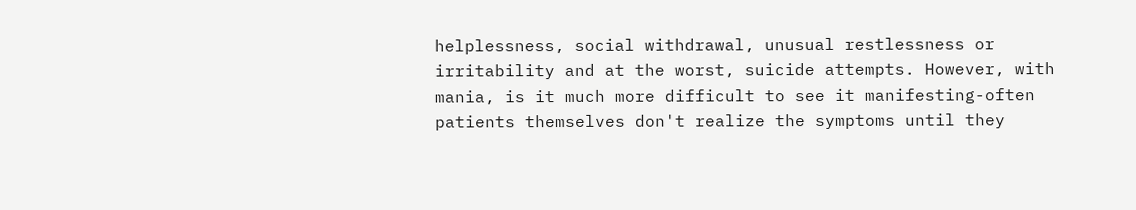helplessness, social withdrawal, unusual restlessness or irritability and at the worst, suicide attempts. However, with mania, is it much more difficult to see it manifesting-often patients themselves don't realize the symptoms until they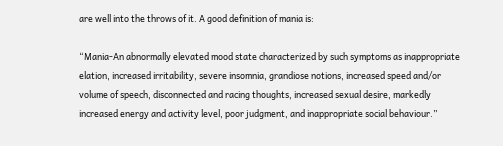are well into the throws of it. A good definition of mania is:

“Mania-An abnormally elevated mood state characterized by such symptoms as inappropriate elation, increased irritability, severe insomnia, grandiose notions, increased speed and/or volume of speech, disconnected and racing thoughts, increased sexual desire, markedly increased energy and activity level, poor judgment, and inappropriate social behaviour.”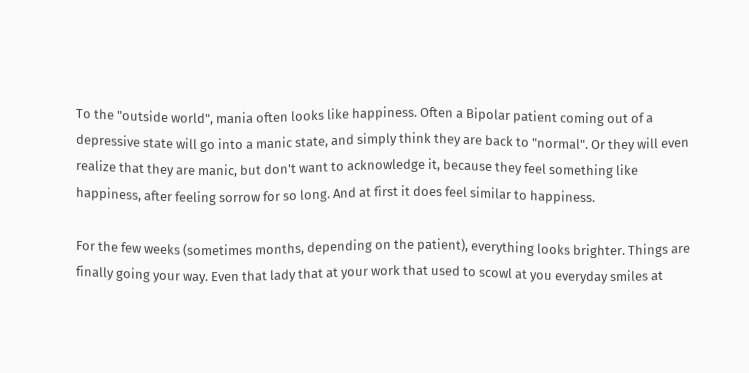To the "outside world", mania often looks like happiness. Often a Bipolar patient coming out of a depressive state will go into a manic state, and simply think they are back to "normal". Or they will even realize that they are manic, but don't want to acknowledge it, because they feel something like happiness, after feeling sorrow for so long. And at first it does feel similar to happiness.

For the few weeks (sometimes months, depending on the patient), everything looks brighter. Things are finally going your way. Even that lady that at your work that used to scowl at you everyday smiles at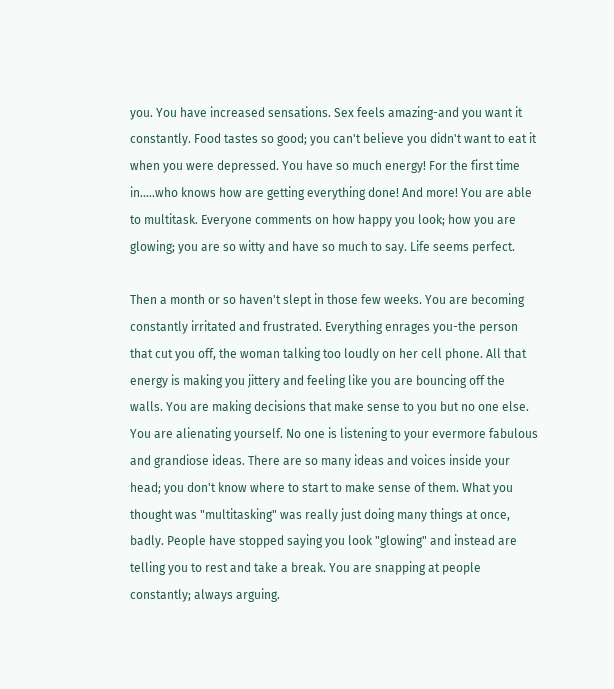you. You have increased sensations. Sex feels amazing-and you want it constantly. Food tastes so good; you can't believe you didn't want to eat it when you were depressed. You have so much energy! For the first time in.....who knows how are getting everything done! And more! You are able to multitask. Everyone comments on how happy you look; how you are glowing; you are so witty and have so much to say. Life seems perfect.

Then a month or so haven't slept in those few weeks. You are becoming constantly irritated and frustrated. Everything enrages you-the person that cut you off, the woman talking too loudly on her cell phone. All that energy is making you jittery and feeling like you are bouncing off the walls. You are making decisions that make sense to you but no one else. You are alienating yourself. No one is listening to your evermore fabulous and grandiose ideas. There are so many ideas and voices inside your head; you don't know where to start to make sense of them. What you thought was "multitasking" was really just doing many things at once, badly. People have stopped saying you look "glowing" and instead are telling you to rest and take a break. You are snapping at people constantly; always arguing.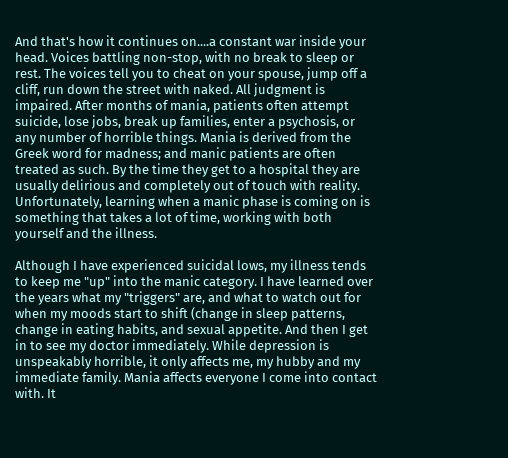And that's how it continues on....a constant war inside your head. Voices battling non-stop, with no break to sleep or rest. The voices tell you to cheat on your spouse, jump off a cliff, run down the street with naked. All judgment is impaired. After months of mania, patients often attempt suicide, lose jobs, break up families, enter a psychosis, or any number of horrible things. Mania is derived from the Greek word for madness; and manic patients are often treated as such. By the time they get to a hospital they are usually delirious and completely out of touch with reality. Unfortunately, learning when a manic phase is coming on is something that takes a lot of time, working with both yourself and the illness.

Although I have experienced suicidal lows, my illness tends to keep me "up" into the manic category. I have learned over the years what my "triggers" are, and what to watch out for when my moods start to shift (change in sleep patterns, change in eating habits, and sexual appetite. And then I get in to see my doctor immediately. While depression is unspeakably horrible, it only affects me, my hubby and my immediate family. Mania affects everyone I come into contact with. It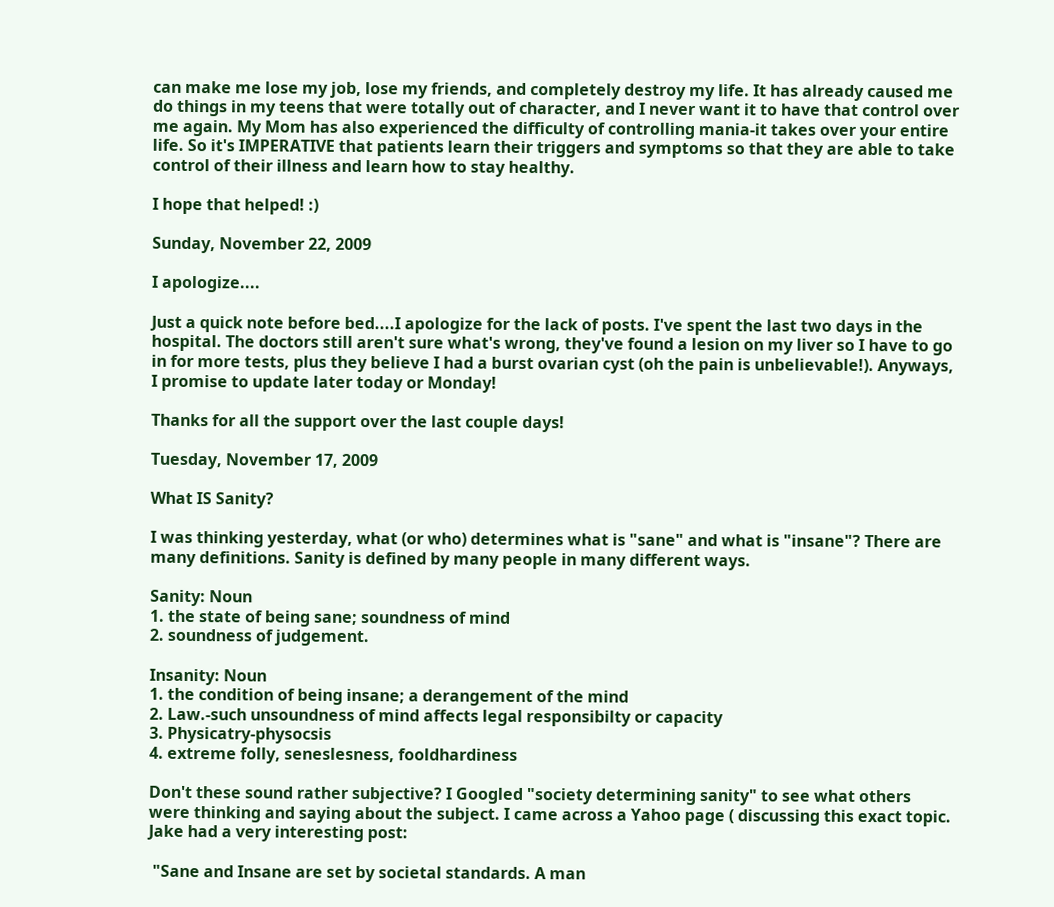can make me lose my job, lose my friends, and completely destroy my life. It has already caused me do things in my teens that were totally out of character, and I never want it to have that control over me again. My Mom has also experienced the difficulty of controlling mania-it takes over your entire life. So it's IMPERATIVE that patients learn their triggers and symptoms so that they are able to take control of their illness and learn how to stay healthy.

I hope that helped! :)

Sunday, November 22, 2009

I apologize....

Just a quick note before bed....I apologize for the lack of posts. I've spent the last two days in the hospital. The doctors still aren't sure what's wrong, they've found a lesion on my liver so I have to go in for more tests, plus they believe I had a burst ovarian cyst (oh the pain is unbelievable!). Anyways, I promise to update later today or Monday!

Thanks for all the support over the last couple days!

Tuesday, November 17, 2009

What IS Sanity?

I was thinking yesterday, what (or who) determines what is "sane" and what is "insane"? There are many definitions. Sanity is defined by many people in many different ways.

Sanity: Noun
1. the state of being sane; soundness of mind
2. soundness of judgement.

Insanity: Noun
1. the condition of being insane; a derangement of the mind
2. Law.-such unsoundness of mind affects legal responsibilty or capacity
3. Physicatry-physocsis
4. extreme folly, seneslesness, fooldhardiness

Don't these sound rather subjective? I Googled "society determining sanity" to see what others were thinking and saying about the subject. I came across a Yahoo page ( discussing this exact topic. Jake had a very interesting post:

 "Sane and Insane are set by societal standards. A man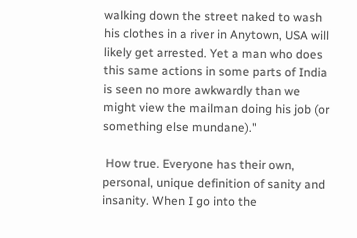walking down the street naked to wash his clothes in a river in Anytown, USA will likely get arrested. Yet a man who does this same actions in some parts of India is seen no more awkwardly than we might view the mailman doing his job (or something else mundane)."

 How true. Everyone has their own, personal, unique definition of sanity and insanity. When I go into the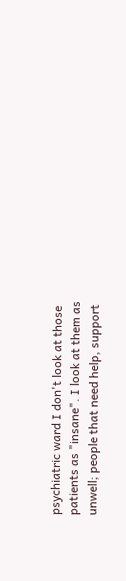psychiatric ward I don't look at those patients as "insane". I look at them as unwell; people that need help, support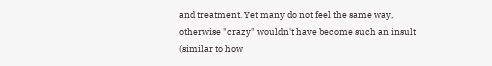and treatment. Yet many do not feel the same way, otherwise "crazy" wouldn't have become such an insult (similar to how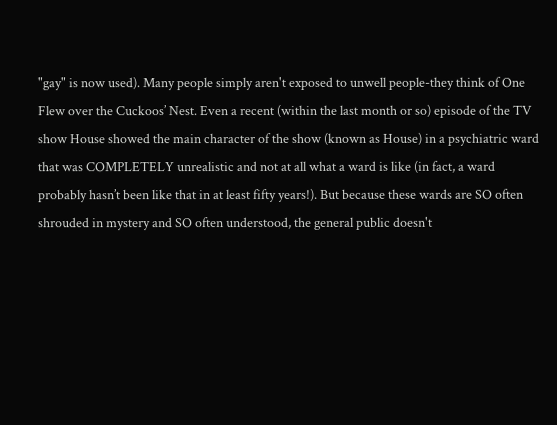"gay" is now used). Many people simply aren't exposed to unwell people-they think of One Flew over the Cuckoos’ Nest. Even a recent (within the last month or so) episode of the TV show House showed the main character of the show (known as House) in a psychiatric ward that was COMPLETELY unrealistic and not at all what a ward is like (in fact, a ward probably hasn’t been like that in at least fifty years!). But because these wards are SO often shrouded in mystery and SO often understood, the general public doesn't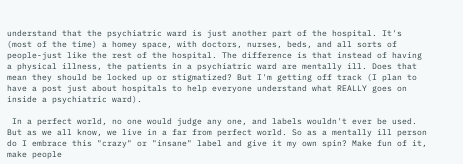understand that the psychiatric ward is just another part of the hospital. It's (most of the time) a homey space, with doctors, nurses, beds, and all sorts of people-just like the rest of the hospital. The difference is that instead of having a physical illness, the patients in a psychiatric ward are mentally ill. Does that mean they should be locked up or stigmatized? But I'm getting off track (I plan to have a post just about hospitals to help everyone understand what REALLY goes on inside a psychiatric ward).

 In a perfect world, no one would judge any one, and labels wouldn't ever be used. But as we all know, we live in a far from perfect world. So as a mentally ill person do I embrace this "crazy" or "insane" label and give it my own spin? Make fun of it, make people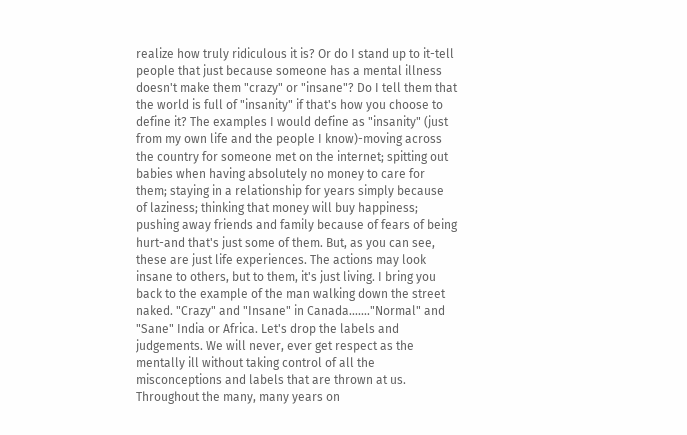realize how truly ridiculous it is? Or do I stand up to it-tell people that just because someone has a mental illness doesn't make them "crazy" or "insane"? Do I tell them that the world is full of "insanity" if that's how you choose to define it? The examples I would define as "insanity" (just from my own life and the people I know)-moving across the country for someone met on the internet; spitting out babies when having absolutely no money to care for them; staying in a relationship for years simply because of laziness; thinking that money will buy happiness; pushing away friends and family because of fears of being hurt-and that's just some of them. But, as you can see, these are just life experiences. The actions may look insane to others, but to them, it's just living. I bring you back to the example of the man walking down the street naked. "Crazy" and "Insane" in Canada......."Normal" and "Sane" India or Africa. Let's drop the labels and judgements. We will never, ever get respect as the mentally ill without taking control of all the misconceptions and labels that are thrown at us. Throughout the many, many years on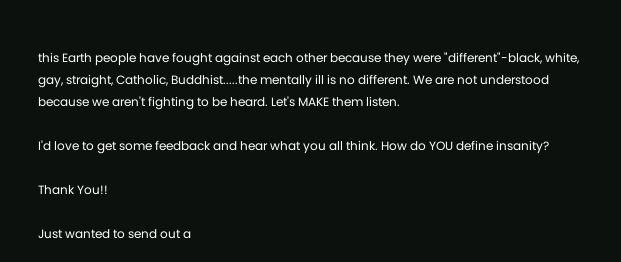this Earth people have fought against each other because they were "different"-black, white, gay, straight, Catholic, Buddhist.....the mentally ill is no different. We are not understood because we aren't fighting to be heard. Let's MAKE them listen.

I'd love to get some feedback and hear what you all think. How do YOU define insanity?

Thank You!!

Just wanted to send out a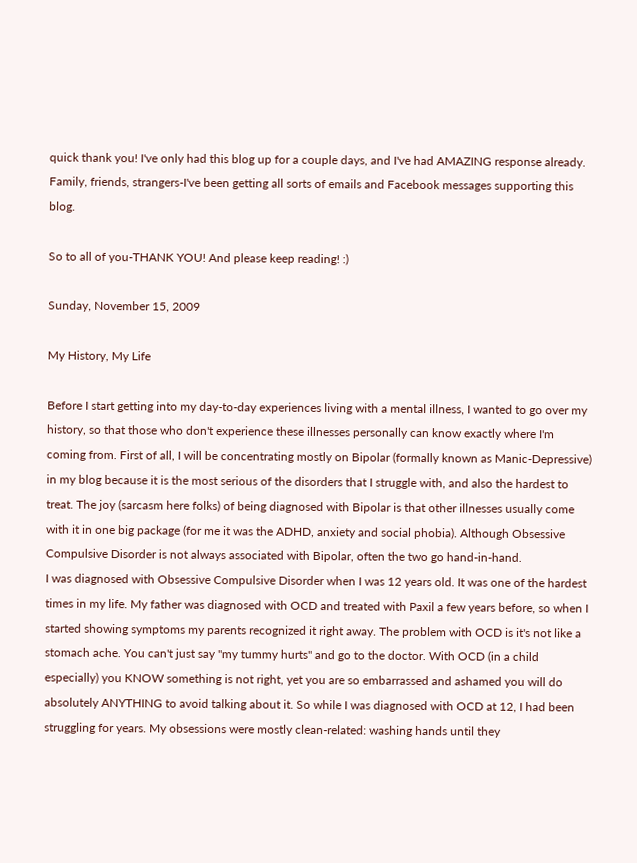quick thank you! I've only had this blog up for a couple days, and I've had AMAZING response already. Family, friends, strangers-I've been getting all sorts of emails and Facebook messages supporting this blog.

So to all of you-THANK YOU! And please keep reading! :)

Sunday, November 15, 2009

My History, My Life

Before I start getting into my day-to-day experiences living with a mental illness, I wanted to go over my history, so that those who don't experience these illnesses personally can know exactly where I'm coming from. First of all, I will be concentrating mostly on Bipolar (formally known as Manic-Depressive) in my blog because it is the most serious of the disorders that I struggle with, and also the hardest to treat. The joy (sarcasm here folks) of being diagnosed with Bipolar is that other illnesses usually come with it in one big package (for me it was the ADHD, anxiety and social phobia). Although Obsessive Compulsive Disorder is not always associated with Bipolar, often the two go hand-in-hand.
I was diagnosed with Obsessive Compulsive Disorder when I was 12 years old. It was one of the hardest times in my life. My father was diagnosed with OCD and treated with Paxil a few years before, so when I started showing symptoms my parents recognized it right away. The problem with OCD is it's not like a stomach ache. You can't just say "my tummy hurts" and go to the doctor. With OCD (in a child especially) you KNOW something is not right, yet you are so embarrassed and ashamed you will do absolutely ANYTHING to avoid talking about it. So while I was diagnosed with OCD at 12, I had been struggling for years. My obsessions were mostly clean-related: washing hands until they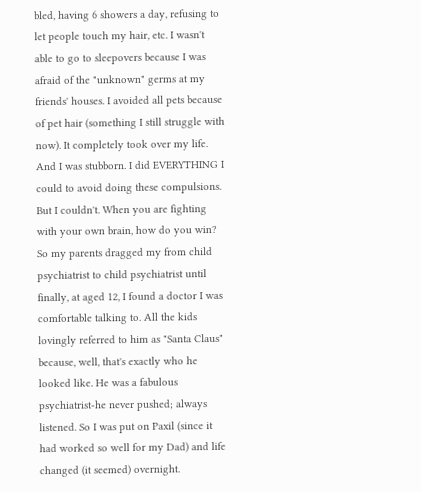bled, having 6 showers a day, refusing to let people touch my hair, etc. I wasn't able to go to sleepovers because I was afraid of the "unknown" germs at my friends' houses. I avoided all pets because of pet hair (something I still struggle with now). It completely took over my life. And I was stubborn. I did EVERYTHING I could to avoid doing these compulsions. But I couldn't. When you are fighting with your own brain, how do you win? So my parents dragged my from child psychiatrist to child psychiatrist until finally, at aged 12, I found a doctor I was comfortable talking to. All the kids lovingly referred to him as "Santa Claus" because, well, that's exactly who he looked like. He was a fabulous psychiatrist-he never pushed; always listened. So I was put on Paxil (since it had worked so well for my Dad) and life changed (it seemed) overnight.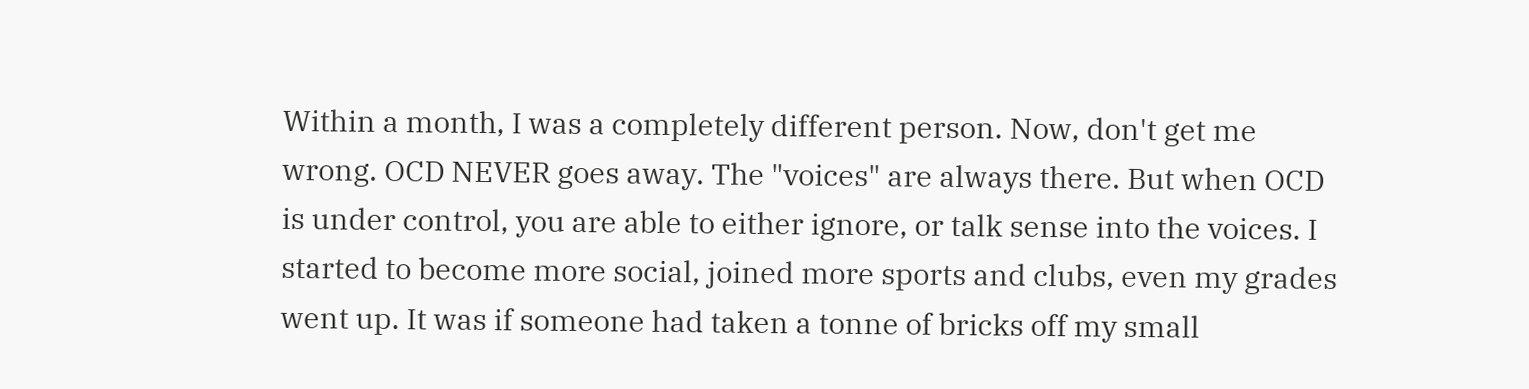Within a month, I was a completely different person. Now, don't get me wrong. OCD NEVER goes away. The "voices" are always there. But when OCD is under control, you are able to either ignore, or talk sense into the voices. I started to become more social, joined more sports and clubs, even my grades went up. It was if someone had taken a tonne of bricks off my small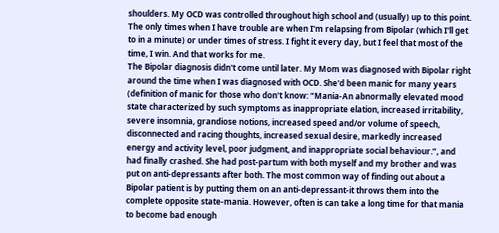shoulders. My OCD was controlled throughout high school and (usually) up to this point. The only times when I have trouble are when I'm relapsing from Bipolar (which I'll get to in a minute) or under times of stress. I fight it every day, but I feel that most of the time, I win. And that works for me.
The Bipolar diagnosis didn't come until later. My Mom was diagnosed with Bipolar right around the time when I was diagnosed with OCD. She'd been manic for many years (definition of manic for those who don't know: “Mania-An abnormally elevated mood state characterized by such symptoms as inappropriate elation, increased irritability, severe insomnia, grandiose notions, increased speed and/or volume of speech, disconnected and racing thoughts, increased sexual desire, markedly increased energy and activity level, poor judgment, and inappropriate social behaviour.”, and had finally crashed. She had post-partum with both myself and my brother and was put on anti-depressants after both. The most common way of finding out about a Bipolar patient is by putting them on an anti-depressant-it throws them into the complete opposite state-mania. However, often is can take a long time for that mania to become bad enough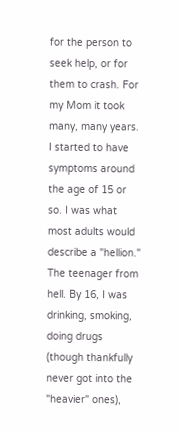for the person to seek help, or for them to crash. For my Mom it took many, many years.
I started to have symptoms around the age of 15 or so. I was what most adults would describe a "hellion." The teenager from hell. By 16, I was drinking, smoking, doing drugs (though thankfully never got into the "heavier" ones),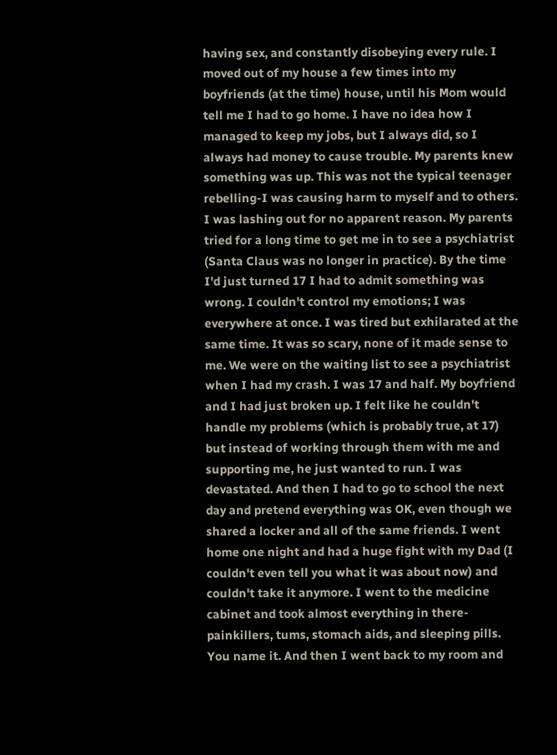having sex, and constantly disobeying every rule. I moved out of my house a few times into my boyfriends (at the time) house, until his Mom would tell me I had to go home. I have no idea how I managed to keep my jobs, but I always did, so I always had money to cause trouble. My parents knew something was up. This was not the typical teenager rebelling-I was causing harm to myself and to others. I was lashing out for no apparent reason. My parents tried for a long time to get me in to see a psychiatrist (Santa Claus was no longer in practice). By the time I'd just turned 17 I had to admit something was wrong. I couldn't control my emotions; I was everywhere at once. I was tired but exhilarated at the same time. It was so scary, none of it made sense to me. We were on the waiting list to see a psychiatrist when I had my crash. I was 17 and half. My boyfriend and I had just broken up. I felt like he couldn't handle my problems (which is probably true, at 17) but instead of working through them with me and supporting me, he just wanted to run. I was devastated. And then I had to go to school the next day and pretend everything was OK, even though we shared a locker and all of the same friends. I went home one night and had a huge fight with my Dad (I couldn't even tell you what it was about now) and couldn't take it anymore. I went to the medicine cabinet and took almost everything in there-painkillers, tums, stomach aids, and sleeping pills. You name it. And then I went back to my room and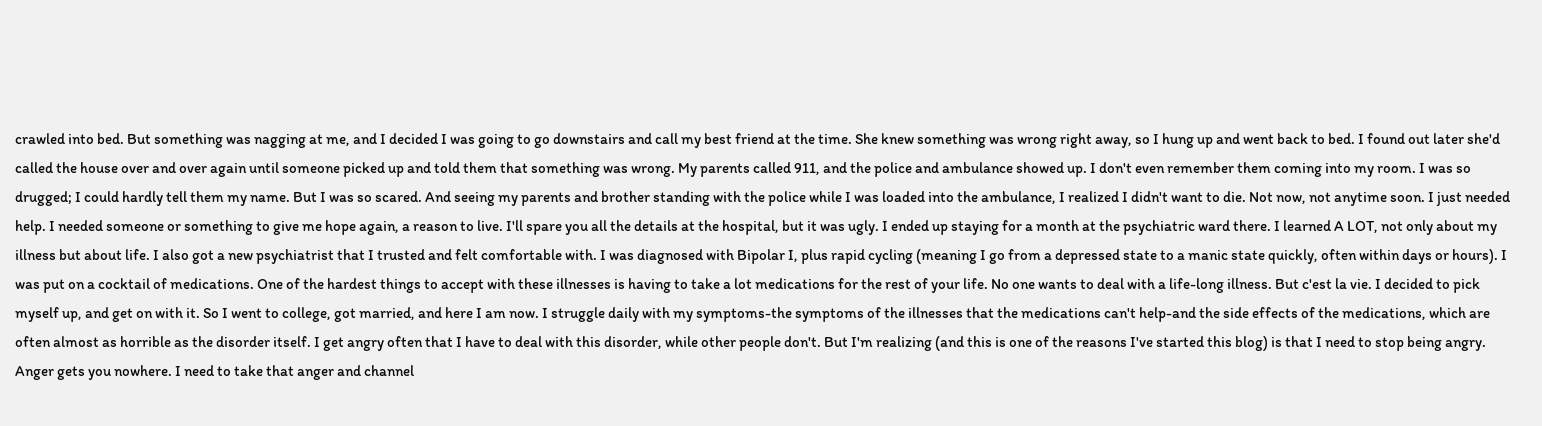crawled into bed. But something was nagging at me, and I decided I was going to go downstairs and call my best friend at the time. She knew something was wrong right away, so I hung up and went back to bed. I found out later she'd called the house over and over again until someone picked up and told them that something was wrong. My parents called 911, and the police and ambulance showed up. I don't even remember them coming into my room. I was so drugged; I could hardly tell them my name. But I was so scared. And seeing my parents and brother standing with the police while I was loaded into the ambulance, I realized I didn't want to die. Not now, not anytime soon. I just needed help. I needed someone or something to give me hope again, a reason to live. I'll spare you all the details at the hospital, but it was ugly. I ended up staying for a month at the psychiatric ward there. I learned A LOT, not only about my illness but about life. I also got a new psychiatrist that I trusted and felt comfortable with. I was diagnosed with Bipolar I, plus rapid cycling (meaning I go from a depressed state to a manic state quickly, often within days or hours). I was put on a cocktail of medications. One of the hardest things to accept with these illnesses is having to take a lot medications for the rest of your life. No one wants to deal with a life-long illness. But c'est la vie. I decided to pick myself up, and get on with it. So I went to college, got married, and here I am now. I struggle daily with my symptoms-the symptoms of the illnesses that the medications can't help-and the side effects of the medications, which are often almost as horrible as the disorder itself. I get angry often that I have to deal with this disorder, while other people don't. But I'm realizing (and this is one of the reasons I've started this blog) is that I need to stop being angry. Anger gets you nowhere. I need to take that anger and channel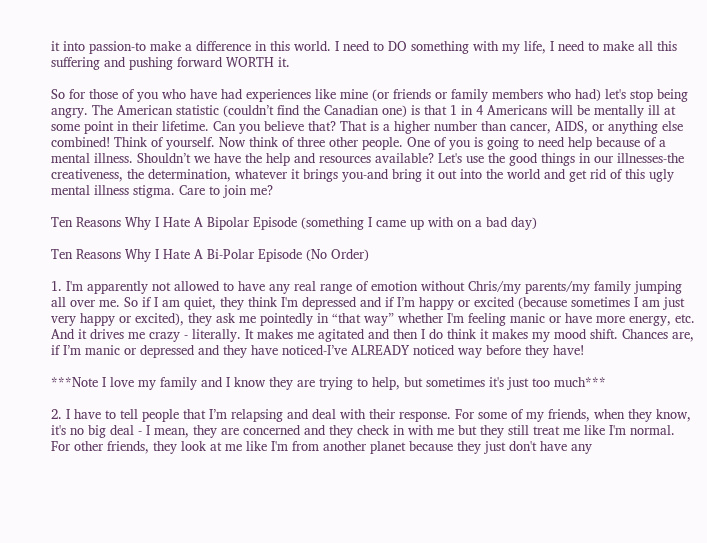it into passion-to make a difference in this world. I need to DO something with my life, I need to make all this suffering and pushing forward WORTH it.

So for those of you who have had experiences like mine (or friends or family members who had) let's stop being angry. The American statistic (couldn’t find the Canadian one) is that 1 in 4 Americans will be mentally ill at some point in their lifetime. Can you believe that? That is a higher number than cancer, AIDS, or anything else combined! Think of yourself. Now think of three other people. One of you is going to need help because of a mental illness. Shouldn’t we have the help and resources available? Let's use the good things in our illnesses-the creativeness, the determination, whatever it brings you-and bring it out into the world and get rid of this ugly mental illness stigma. Care to join me?

Ten Reasons Why I Hate A Bipolar Episode (something I came up with on a bad day)

Ten Reasons Why I Hate A Bi-Polar Episode (No Order)

1. I'm apparently not allowed to have any real range of emotion without Chris/my parents/my family jumping all over me. So if I am quiet, they think I'm depressed and if I’m happy or excited (because sometimes I am just very happy or excited), they ask me pointedly in “that way” whether I'm feeling manic or have more energy, etc. And it drives me crazy - literally. It makes me agitated and then I do think it makes my mood shift. Chances are, if I’m manic or depressed and they have noticed-I’ve ALREADY noticed way before they have!

***Note I love my family and I know they are trying to help, but sometimes it's just too much***

2. I have to tell people that I’m relapsing and deal with their response. For some of my friends, when they know, it's no big deal - I mean, they are concerned and they check in with me but they still treat me like I'm normal. For other friends, they look at me like I'm from another planet because they just don't have any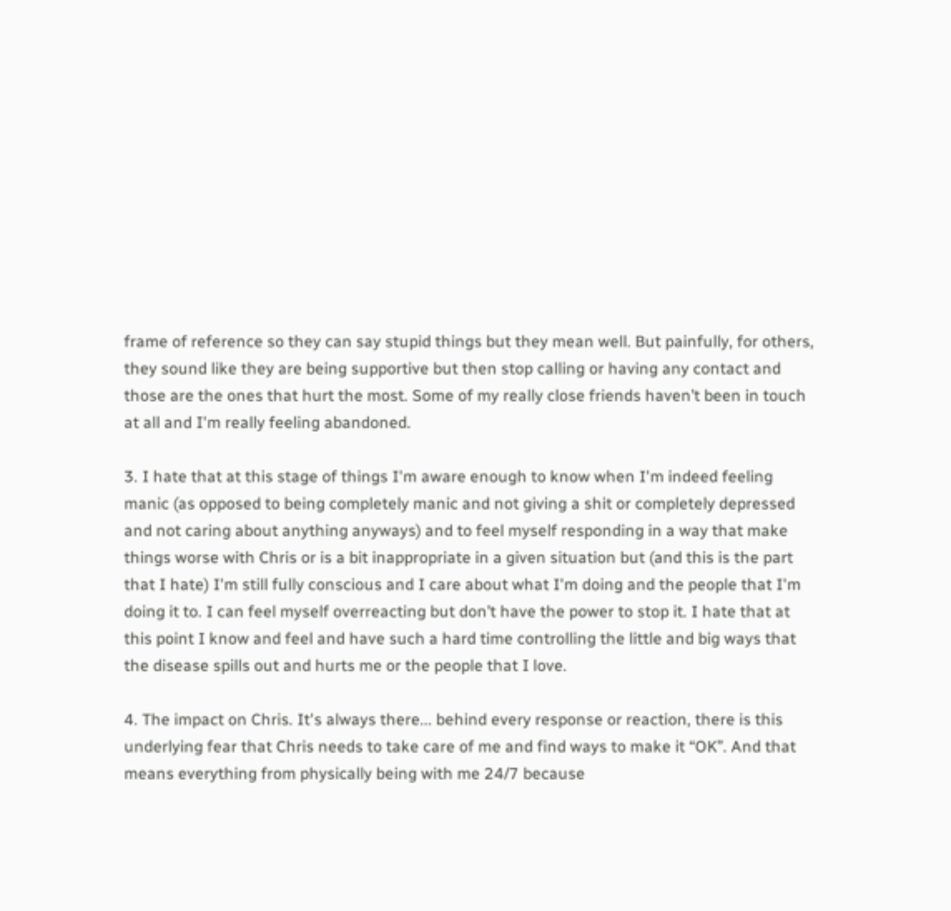frame of reference so they can say stupid things but they mean well. But painfully, for others, they sound like they are being supportive but then stop calling or having any contact and those are the ones that hurt the most. Some of my really close friends haven’t been in touch at all and I'm really feeling abandoned.

3. I hate that at this stage of things I'm aware enough to know when I'm indeed feeling manic (as opposed to being completely manic and not giving a shit or completely depressed and not caring about anything anyways) and to feel myself responding in a way that make things worse with Chris or is a bit inappropriate in a given situation but (and this is the part that I hate) I'm still fully conscious and I care about what I'm doing and the people that I'm doing it to. I can feel myself overreacting but don’t have the power to stop it. I hate that at this point I know and feel and have such a hard time controlling the little and big ways that the disease spills out and hurts me or the people that I love.

4. The impact on Chris. It's always there... behind every response or reaction, there is this underlying fear that Chris needs to take care of me and find ways to make it “OK”. And that means everything from physically being with me 24/7 because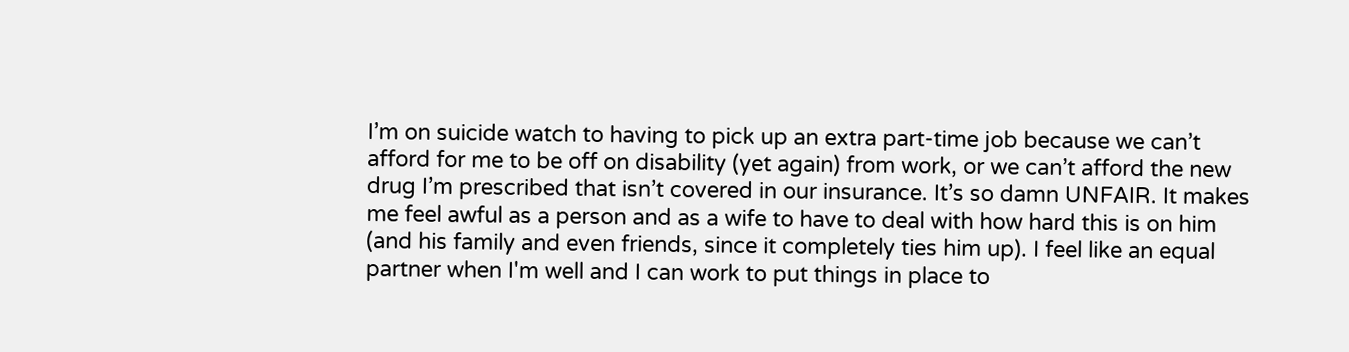I’m on suicide watch to having to pick up an extra part-time job because we can’t afford for me to be off on disability (yet again) from work, or we can’t afford the new drug I’m prescribed that isn’t covered in our insurance. It’s so damn UNFAIR. It makes me feel awful as a person and as a wife to have to deal with how hard this is on him (and his family and even friends, since it completely ties him up). I feel like an equal partner when I'm well and I can work to put things in place to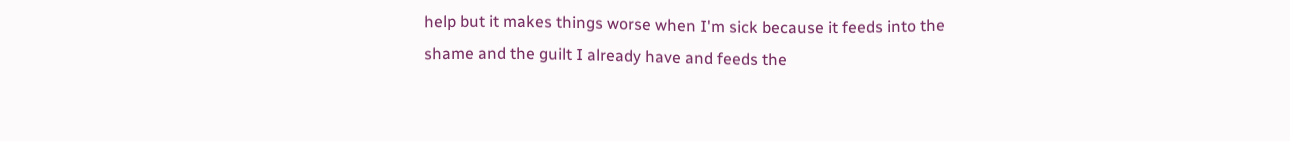help but it makes things worse when I'm sick because it feeds into the shame and the guilt I already have and feeds the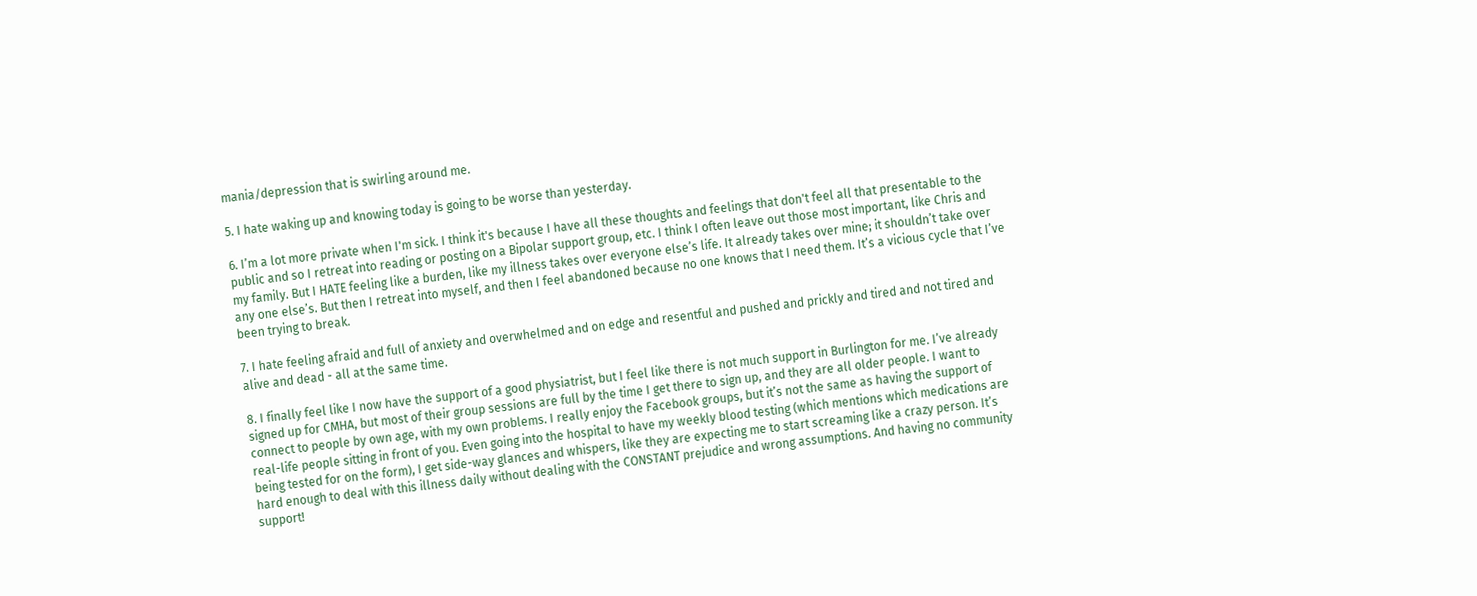mania/depression that is swirling around me.

5. I hate waking up and knowing today is going to be worse than yesterday.

6. I’m a lot more private when I'm sick. I think it's because I have all these thoughts and feelings that don't feel all that presentable to the public and so I retreat into reading or posting on a Bipolar support group, etc. I think I often leave out those most important, like Chris and my family. But I HATE feeling like a burden, like my illness takes over everyone else’s life. It already takes over mine; it shouldn’t take over any one else’s. But then I retreat into myself, and then I feel abandoned because no one knows that I need them. It’s a vicious cycle that I’ve been trying to break.

7. I hate feeling afraid and full of anxiety and overwhelmed and on edge and resentful and pushed and prickly and tired and not tired and alive and dead - all at the same time.

8. I finally feel like I now have the support of a good physiatrist, but I feel like there is not much support in Burlington for me. I’ve already signed up for CMHA, but most of their group sessions are full by the time I get there to sign up, and they are all older people. I want to connect to people by own age, with my own problems. I really enjoy the Facebook groups, but it’s not the same as having the support of real-life people sitting in front of you. Even going into the hospital to have my weekly blood testing (which mentions which medications are being tested for on the form), I get side-way glances and whispers, like they are expecting me to start screaming like a crazy person. It’s hard enough to deal with this illness daily without dealing with the CONSTANT prejudice and wrong assumptions. And having no community support!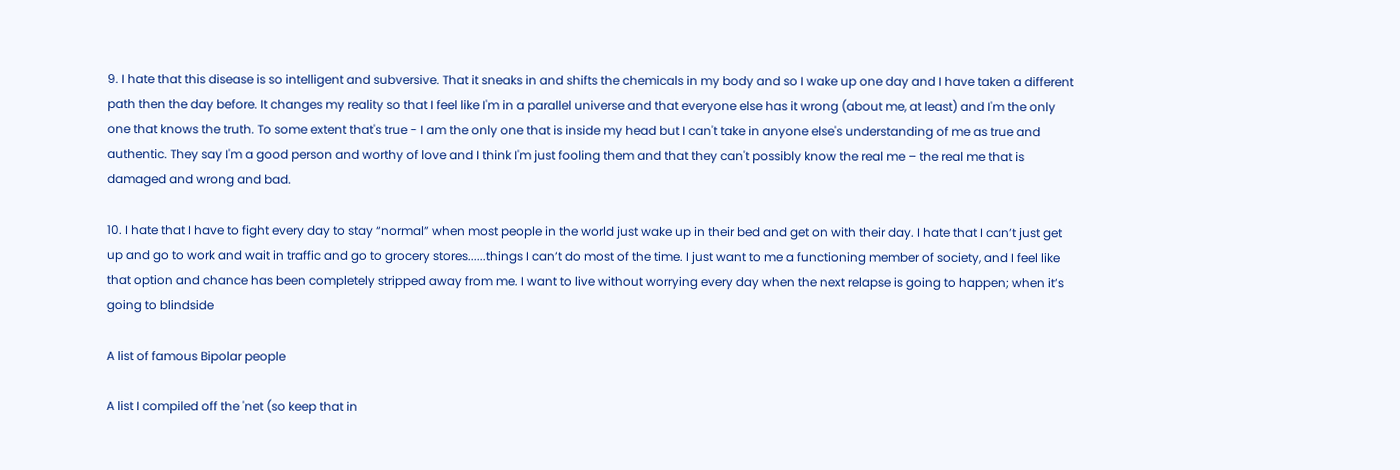9. I hate that this disease is so intelligent and subversive. That it sneaks in and shifts the chemicals in my body and so I wake up one day and I have taken a different path then the day before. It changes my reality so that I feel like I'm in a parallel universe and that everyone else has it wrong (about me, at least) and I'm the only one that knows the truth. To some extent that's true - I am the only one that is inside my head but I can't take in anyone else's understanding of me as true and authentic. They say I'm a good person and worthy of love and I think I'm just fooling them and that they can't possibly know the real me – the real me that is damaged and wrong and bad.

10. I hate that I have to fight every day to stay “normal” when most people in the world just wake up in their bed and get on with their day. I hate that I can’t just get up and go to work and wait in traffic and go to grocery stores......things I can’t do most of the time. I just want to me a functioning member of society, and I feel like that option and chance has been completely stripped away from me. I want to live without worrying every day when the next relapse is going to happen; when it’s going to blindside

A list of famous Bipolar people

A list I compiled off the 'net (so keep that in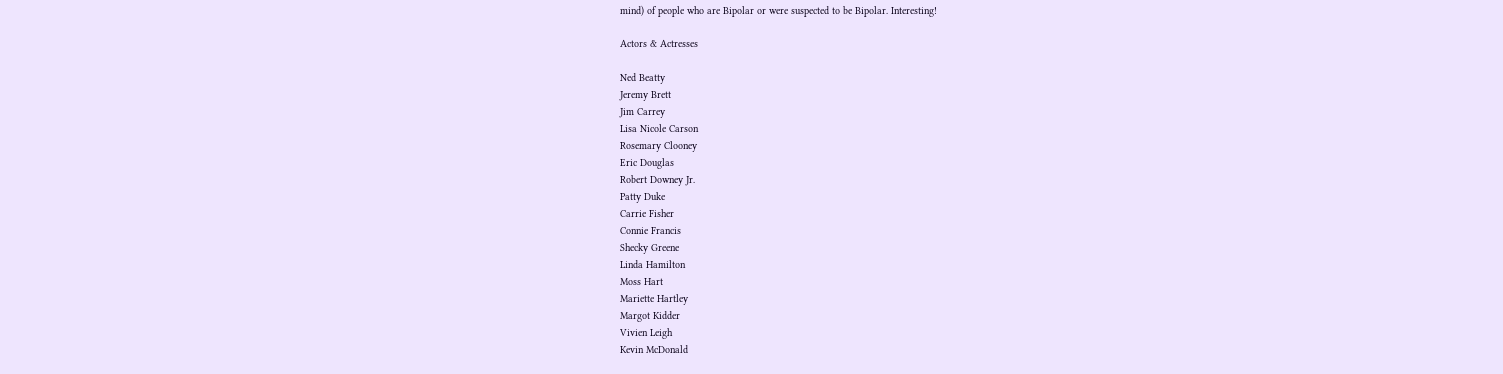mind) of people who are Bipolar or were suspected to be Bipolar. Interesting!

Actors & Actresses

Ned Beatty
Jeremy Brett
Jim Carrey
Lisa Nicole Carson
Rosemary Clooney
Eric Douglas
Robert Downey Jr.
Patty Duke
Carrie Fisher
Connie Francis
Shecky Greene
Linda Hamilton
Moss Hart
Mariette Hartley
Margot Kidder
Vivien Leigh
Kevin McDonald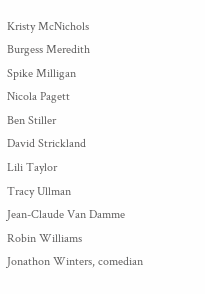Kristy McNichols
Burgess Meredith
Spike Milligan
Nicola Pagett
Ben Stiller
David Strickland
Lili Taylor
Tracy Ullman
Jean-Claude Van Damme
Robin Williams
Jonathon Winters, comedian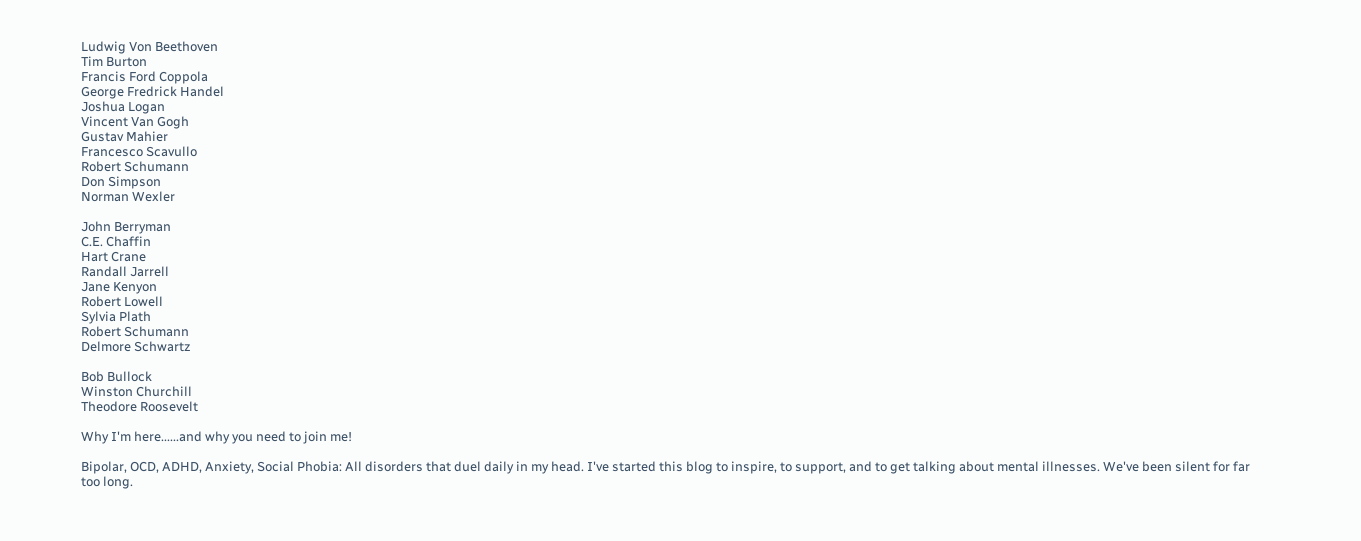Ludwig Von Beethoven
Tim Burton
Francis Ford Coppola
George Fredrick Handel
Joshua Logan
Vincent Van Gogh
Gustav Mahier
Francesco Scavullo
Robert Schumann
Don Simpson
Norman Wexler

John Berryman
C.E. Chaffin
Hart Crane
Randall Jarrell
Jane Kenyon
Robert Lowell
Sylvia Plath
Robert Schumann
Delmore Schwartz

Bob Bullock
Winston Churchill
Theodore Roosevelt

Why I'm here......and why you need to join me!

Bipolar, OCD, ADHD, Anxiety, Social Phobia: All disorders that duel daily in my head. I've started this blog to inspire, to support, and to get talking about mental illnesses. We've been silent for far too long.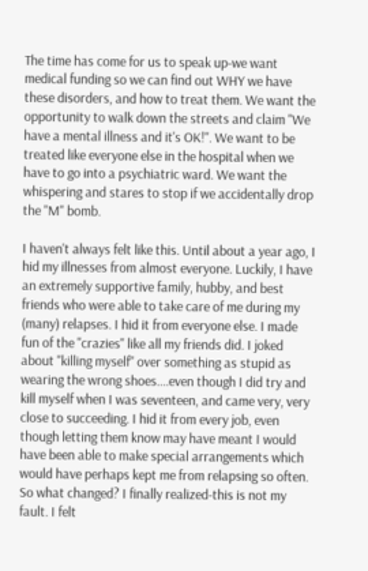The time has come for us to speak up-we want medical funding so we can find out WHY we have these disorders, and how to treat them. We want the opportunity to walk down the streets and claim "We have a mental illness and it's OK!". We want to be treated like everyone else in the hospital when we have to go into a psychiatric ward. We want the whispering and stares to stop if we accidentally drop the "M" bomb.

I haven't always felt like this. Until about a year ago, I hid my illnesses from almost everyone. Luckily, I have an extremely supportive family, hubby, and best friends who were able to take care of me during my (many) relapses. I hid it from everyone else. I made fun of the "crazies" like all my friends did. I joked about "killing myself" over something as stupid as wearing the wrong shoes....even though I did try and kill myself when I was seventeen, and came very, very close to succeeding. I hid it from every job, even though letting them know may have meant I would have been able to make special arrangements which would have perhaps kept me from relapsing so often. So what changed? I finally realized-this is not my fault. I felt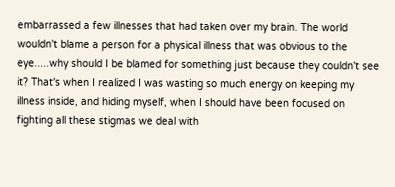embarrassed a few illnesses that had taken over my brain. The world wouldn't blame a person for a physical illness that was obvious to the eye.....why should I be blamed for something just because they couldn't see it? That's when I realized I was wasting so much energy on keeping my illness inside, and hiding myself, when I should have been focused on fighting all these stigmas we deal with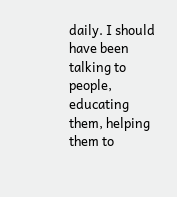daily. I should have been talking to people, educating them, helping them to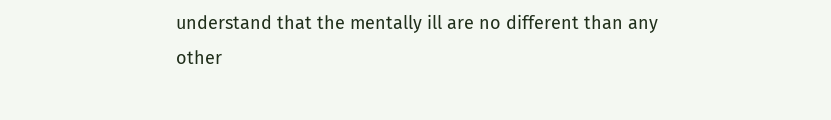understand that the mentally ill are no different than any other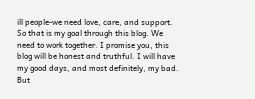ill people-we need love, care, and support. So that is my goal through this blog. We need to work together. I promise you, this blog will be honest and truthful. I will have my good days, and most definitely, my bad. But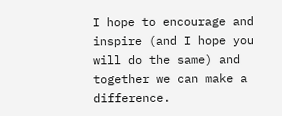I hope to encourage and inspire (and I hope you will do the same) and together we can make a difference.